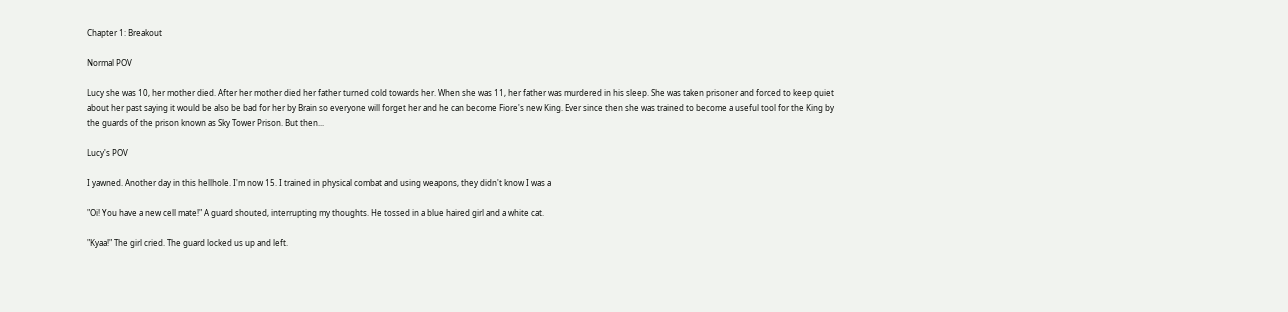Chapter 1: Breakout

Normal POV

Lucy she was 10, her mother died. After her mother died her father turned cold towards her. When she was 11, her father was murdered in his sleep. She was taken prisoner and forced to keep quiet about her past saying it would be also be bad for her by Brain so everyone will forget her and he can become Fiore's new King. Ever since then she was trained to become a useful tool for the King by the guards of the prison known as Sky Tower Prison. But then...

Lucy's POV

I yawned. Another day in this hellhole. I'm now 15. I trained in physical combat and using weapons, they didn't know I was a

"Oi! You have a new cell mate!" A guard shouted, interrupting my thoughts. He tossed in a blue haired girl and a white cat.

"Kyaa!" The girl cried. The guard locked us up and left.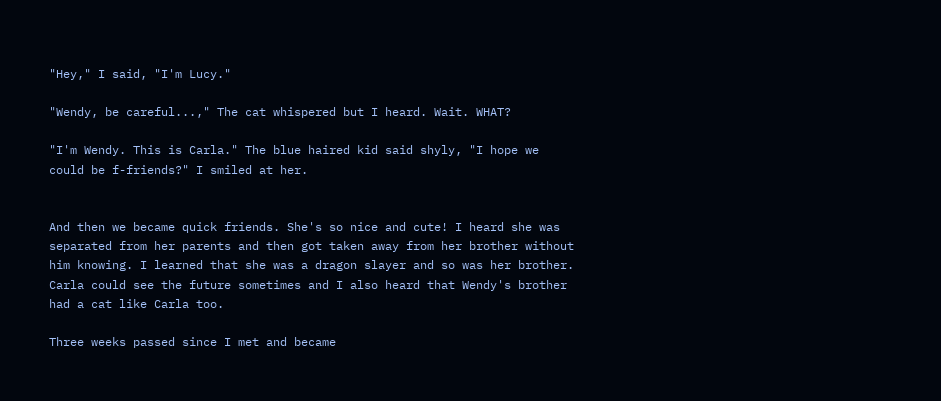"Hey," I said, "I'm Lucy."

"Wendy, be careful...," The cat whispered but I heard. Wait. WHAT?

"I'm Wendy. This is Carla." The blue haired kid said shyly, "I hope we could be f-friends?" I smiled at her.


And then we became quick friends. She's so nice and cute! I heard she was separated from her parents and then got taken away from her brother without him knowing. I learned that she was a dragon slayer and so was her brother. Carla could see the future sometimes and I also heard that Wendy's brother had a cat like Carla too.

Three weeks passed since I met and became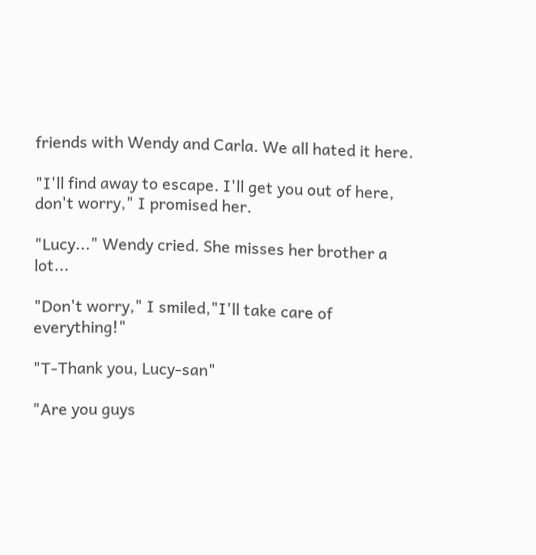friends with Wendy and Carla. We all hated it here.

"I'll find away to escape. I'll get you out of here, don't worry," I promised her.

"Lucy..." Wendy cried. She misses her brother a lot...

"Don't worry," I smiled,"I'll take care of everything!"

"T-Thank you, Lucy-san"

"Are you guys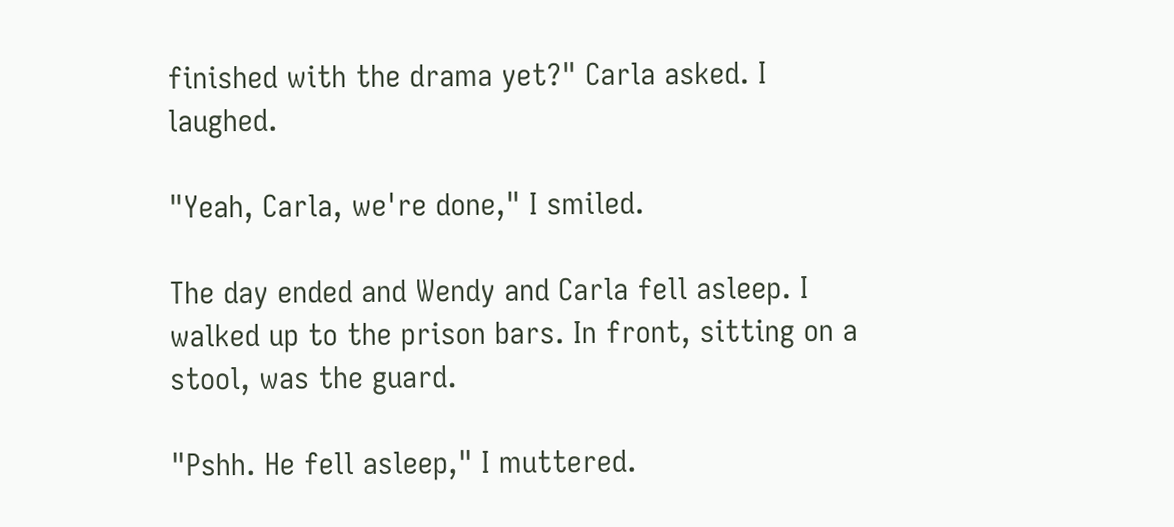finished with the drama yet?" Carla asked. I laughed.

"Yeah, Carla, we're done," I smiled.

The day ended and Wendy and Carla fell asleep. I walked up to the prison bars. In front, sitting on a stool, was the guard.

"Pshh. He fell asleep," I muttered.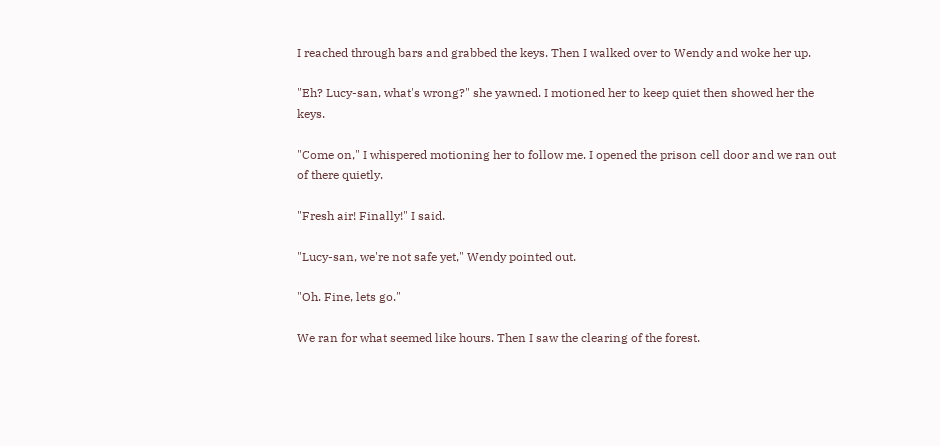I reached through bars and grabbed the keys. Then I walked over to Wendy and woke her up.

"Eh? Lucy-san, what's wrong?" she yawned. I motioned her to keep quiet then showed her the keys.

"Come on," I whispered motioning her to follow me. I opened the prison cell door and we ran out of there quietly.

"Fresh air! Finally!" I said.

"Lucy-san, we're not safe yet," Wendy pointed out.

"Oh. Fine, lets go."

We ran for what seemed like hours. Then I saw the clearing of the forest.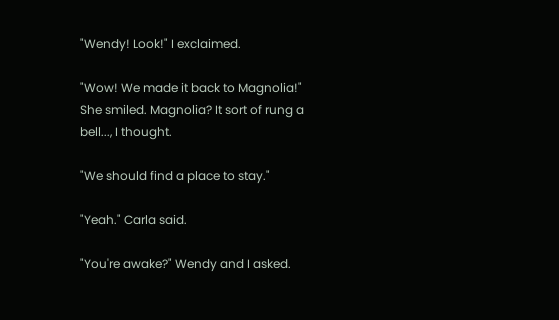"Wendy! Look!" I exclaimed.

"Wow! We made it back to Magnolia!" She smiled. Magnolia? It sort of rung a bell..., I thought.

"We should find a place to stay."

"Yeah." Carla said.

"You're awake?" Wendy and I asked.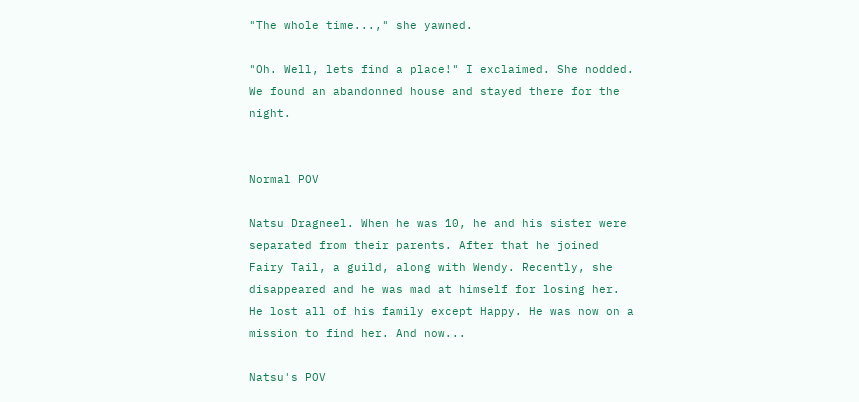"The whole time...," she yawned.

"Oh. Well, lets find a place!" I exclaimed. She nodded. We found an abandonned house and stayed there for the night.


Normal POV

Natsu Dragneel. When he was 10, he and his sister were separated from their parents. After that he joined Fairy Tail, a guild, along with Wendy. Recently, she disappeared and he was mad at himself for losing her. He lost all of his family except Happy. He was now on a mission to find her. And now...

Natsu's POV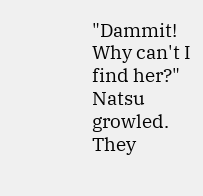"Dammit! Why can't I find her?" Natsu growled. They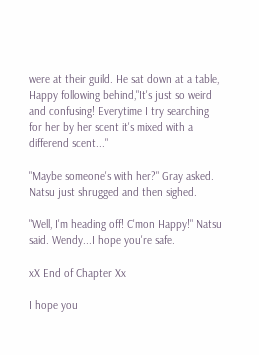were at their guild. He sat down at a table, Happy following behind,"It's just so weird and confusing! Everytime I try searching for her by her scent it's mixed with a differend scent..."

"Maybe someone's with her?" Gray asked. Natsu just shrugged and then sighed.

"Well, I'm heading off! C'mon Happy!" Natsu said. Wendy...I hope you're safe.

xX End of Chapter Xx

I hope you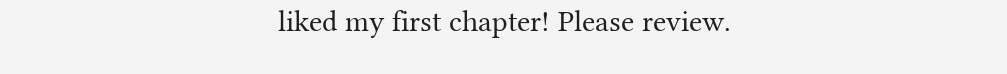liked my first chapter! Please review.